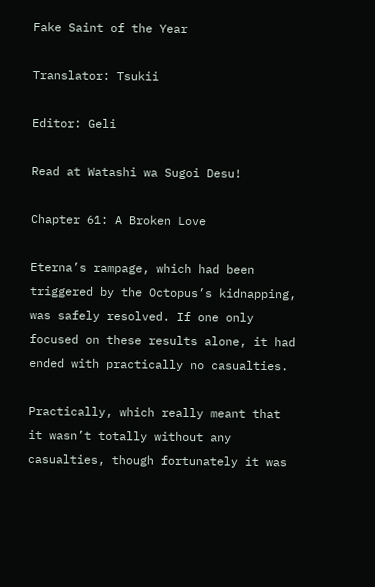Fake Saint of the Year

Translator: Tsukii

Editor: Geli

Read at Watashi wa Sugoi Desu!

Chapter 61: A Broken Love

Eterna’s rampage, which had been triggered by the Octopus’s kidnapping, was safely resolved. If one only focused on these results alone, it had ended with practically no casualties.

Practically, which really meant that it wasn’t totally without any casualties, though fortunately it was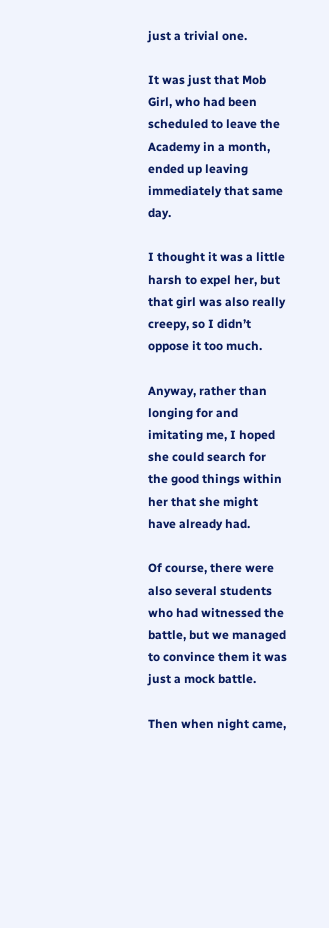just a trivial one.

It was just that Mob Girl, who had been scheduled to leave the Academy in a month, ended up leaving immediately that same day.

I thought it was a little harsh to expel her, but that girl was also really creepy, so I didn’t oppose it too much.

Anyway, rather than longing for and imitating me, I hoped she could search for the good things within her that she might have already had.

Of course, there were also several students who had witnessed the battle, but we managed to convince them it was just a mock battle.

Then when night came,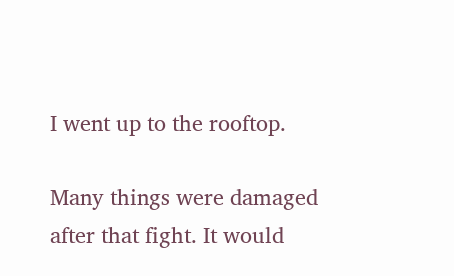I went up to the rooftop.

Many things were damaged after that fight. It would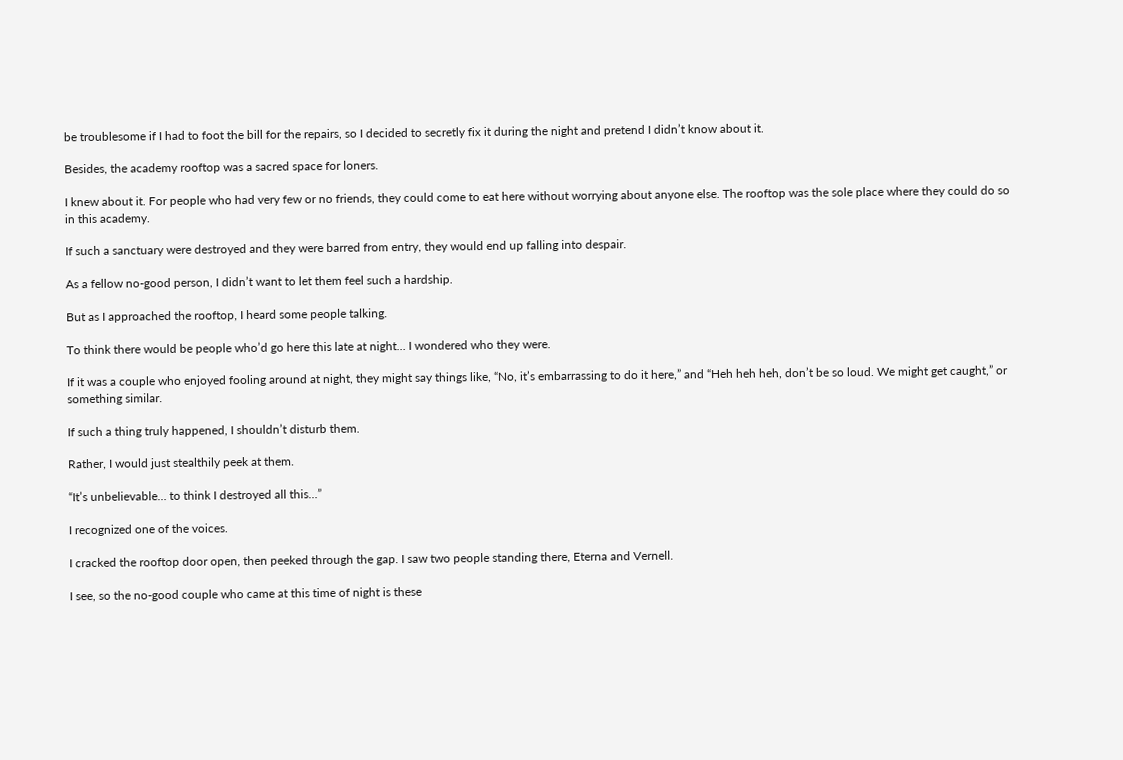be troublesome if I had to foot the bill for the repairs, so I decided to secretly fix it during the night and pretend I didn’t know about it.

Besides, the academy rooftop was a sacred space for loners.

I knew about it. For people who had very few or no friends, they could come to eat here without worrying about anyone else. The rooftop was the sole place where they could do so in this academy.

If such a sanctuary were destroyed and they were barred from entry, they would end up falling into despair.

As a fellow no-good person, I didn’t want to let them feel such a hardship.

But as I approached the rooftop, I heard some people talking.

To think there would be people who’d go here this late at night… I wondered who they were.

If it was a couple who enjoyed fooling around at night, they might say things like, “No, it’s embarrassing to do it here,” and “Heh heh heh, don’t be so loud. We might get caught,” or something similar.

If such a thing truly happened, I shouldn’t disturb them.

Rather, I would just stealthily peek at them.

“It’s unbelievable… to think I destroyed all this…”

I recognized one of the voices.

I cracked the rooftop door open, then peeked through the gap. I saw two people standing there, Eterna and Vernell.

I see, so the no-good couple who came at this time of night is these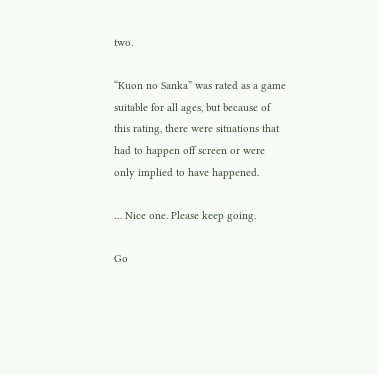two.

“Kuon no Sanka” was rated as a game suitable for all ages, but because of this rating, there were situations that had to happen off screen or were only implied to have happened.

… Nice one. Please keep going.

Go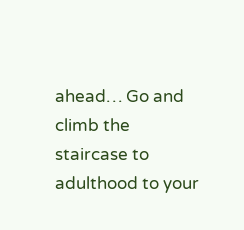ahead… Go and climb the staircase to adulthood to your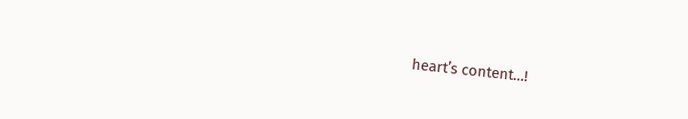heart’s content…!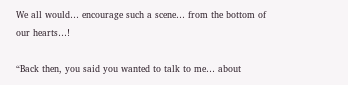We all would… encourage such a scene… from the bottom of our hearts…!

“Back then, you said you wanted to talk to me… about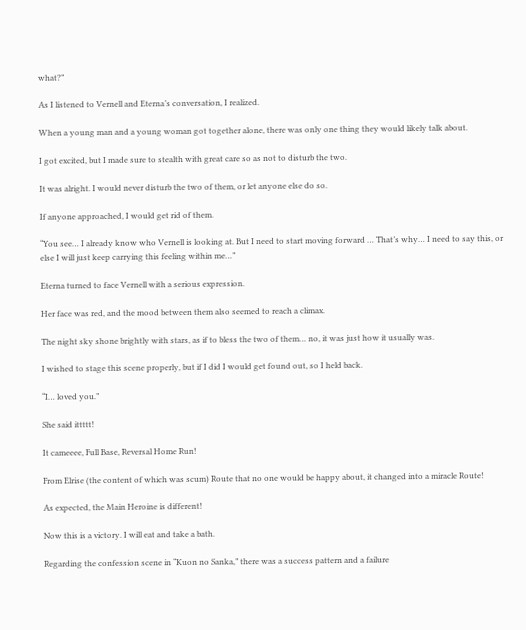what?”

As I listened to Vernell and Eterna’s conversation, I realized.

When a young man and a young woman got together alone, there was only one thing they would likely talk about.

I got excited, but I made sure to stealth with great care so as not to disturb the two.

It was alright. I would never disturb the two of them, or let anyone else do so.

If anyone approached, I would get rid of them.

“You see… I already know who Vernell is looking at. But I need to start moving forward … That’s why… I need to say this, or else I will just keep carrying this feeling within me…”

Eterna turned to face Vernell with a serious expression.

Her face was red, and the mood between them also seemed to reach a climax.

The night sky shone brightly with stars, as if to bless the two of them… no, it was just how it usually was.

I wished to stage this scene properly, but if I did I would get found out, so I held back.

“I… loved you.”

She said ittttt!

It cameeee, Full Base, Reversal Home Run!

From Elrise (the content of which was scum) Route that no one would be happy about, it changed into a miracle Route!

As expected, the Main Heroine is different!

Now this is a victory. I will eat and take a bath.

Regarding the confession scene in “Kuon no Sanka,” there was a success pattern and a failure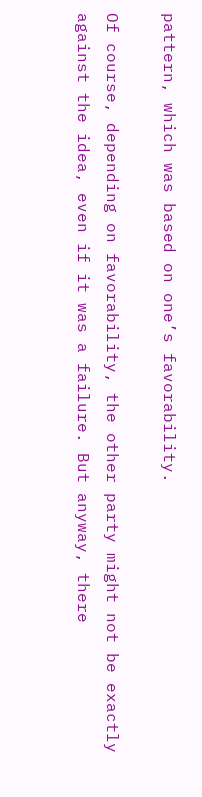pattern, which was based on one’s favorability.

Of course, depending on favorability, the other party might not be exactly against the idea, even if it was a failure. But anyway, there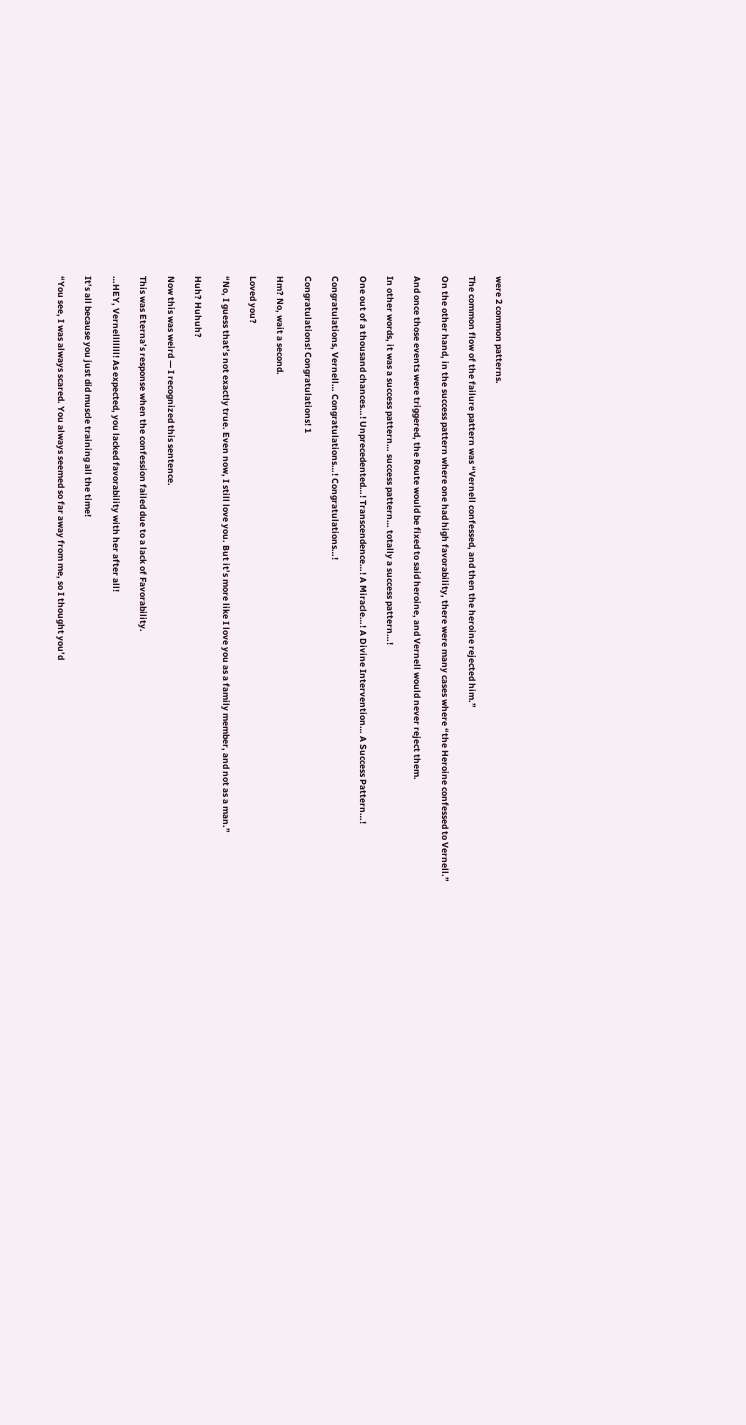were 2 common patterns.

The common flow of the failure pattern was “Vernell confessed, and then the heroine rejected him.”

On the other hand, in the success pattern where one had high favorability, there were many cases where “the Heroine confessed to Vernell.”

And once those events were triggered, the Route would be fixed to said heroine, and Vernell would never reject them.

In other words, it was a success pattern… success pattern… totally a success pattern…!

One out of a thousand chances…! Unprecedented…! Transcendence…! A Miracle…! A Divine Intervention… A Success Pattern…!

Congratulations, Vernell… Congratulations…! Congratulations…!

Congratulations! Congratulations! 1

Hm? No, wait a second.

Loved you?

“No, I guess that’s not exactly true. Even now, I still love you. But it’s more like I love you as a family member, and not as a man.”

Huh? Huhuh?

Now this was weird — I recognized this sentence.

This was Eterna’s response when the confession failed due to a lack of Favorability.

…HEY, Vernelllllll! As expected, you lacked favorability with her after all!

It’s all because you just did muscle training all the time!

“You see, I was always scared. You always seemed so far away from me, so I thought you’d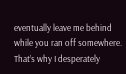eventually leave me behind while you ran off somewhere. That’s why I desperately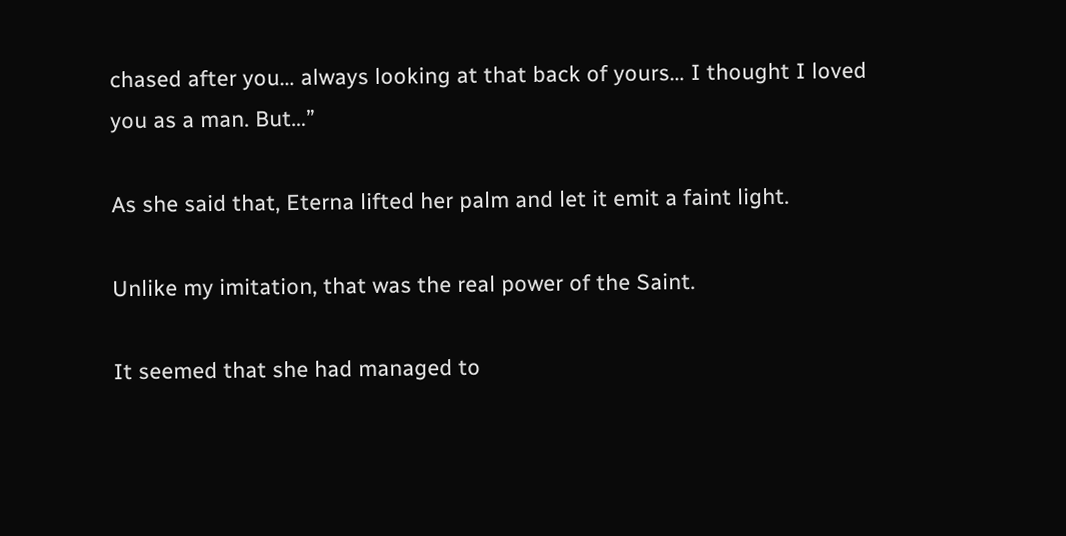chased after you… always looking at that back of yours… I thought I loved you as a man. But…”

As she said that, Eterna lifted her palm and let it emit a faint light.

Unlike my imitation, that was the real power of the Saint.

It seemed that she had managed to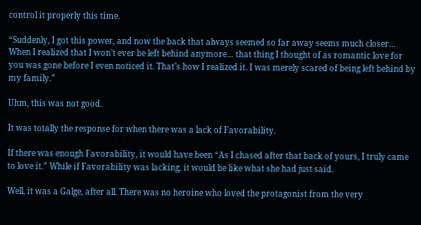control it properly this time.

“Suddenly, I got this power, and now the back that always seemed so far away seems much closer… When I realized that I won’t ever be left behind anymore… that thing I thought of as romantic love for you was gone before I even noticed it. That’s how I realized it. I was merely scared of being left behind by my family.”

Uhm, this was not good.

It was totally the response for when there was a lack of Favorability.

If there was enough Favorability, it would have been “As I chased after that back of yours, I truly came to love it.” While if Favorability was lacking, it would be like what she had just said.

Well, it was a Galge, after all. There was no heroine who loved the protagonist from the very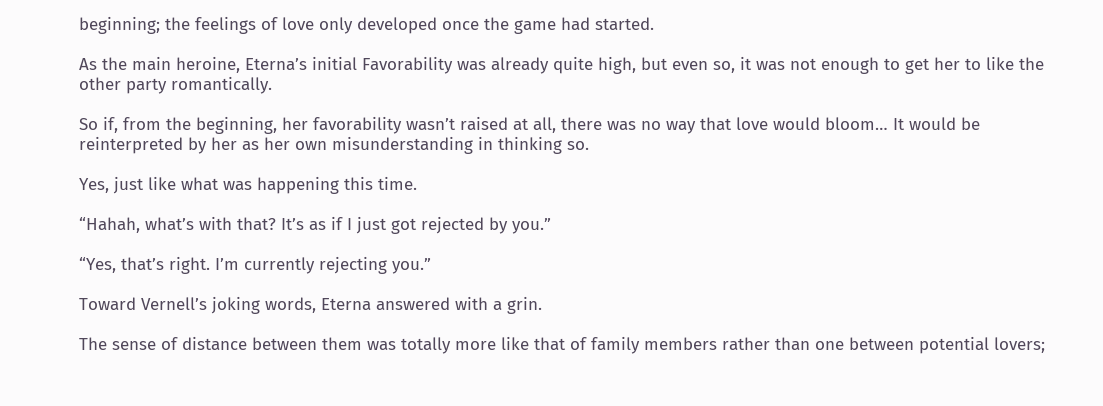beginning; the feelings of love only developed once the game had started.

As the main heroine, Eterna’s initial Favorability was already quite high, but even so, it was not enough to get her to like the other party romantically.

So if, from the beginning, her favorability wasn’t raised at all, there was no way that love would bloom… It would be reinterpreted by her as her own misunderstanding in thinking so.

Yes, just like what was happening this time.

“Hahah, what’s with that? It’s as if I just got rejected by you.”

“Yes, that’s right. I’m currently rejecting you.”

Toward Vernell’s joking words, Eterna answered with a grin.

The sense of distance between them was totally more like that of family members rather than one between potential lovers;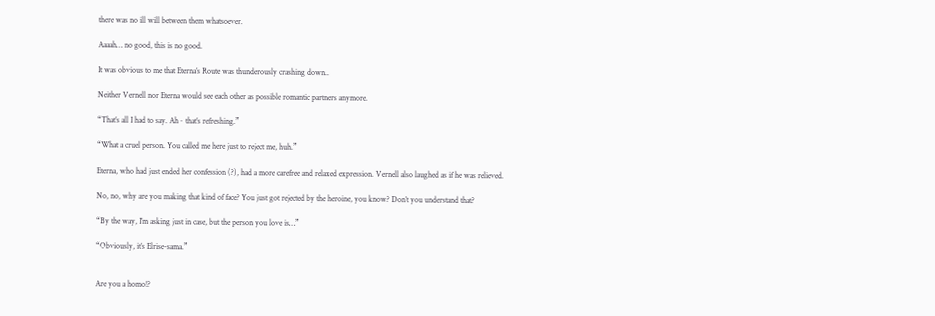there was no ill will between them whatsoever.

Aaaah… no good, this is no good.

It was obvious to me that Eterna’s Route was thunderously crashing down..

Neither Vernell nor Eterna would see each other as possible romantic partners anymore.

“That’s all I had to say. Ah~ that’s refreshing.”

“What a cruel person. You called me here just to reject me, huh.”

Eterna, who had just ended her confession (?), had a more carefree and relaxed expression. Vernell also laughed as if he was relieved.

No, no, why are you making that kind of face? You just got rejected by the heroine, you know? Don’t you understand that?

“By the way, I’m asking just in case, but the person you love is…”

“Obviously, it’s Elrise-sama.”


Are you a homo!?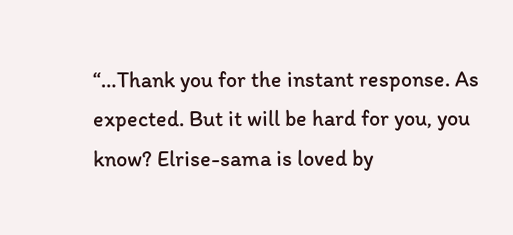“…Thank you for the instant response. As expected. But it will be hard for you, you know? Elrise-sama is loved by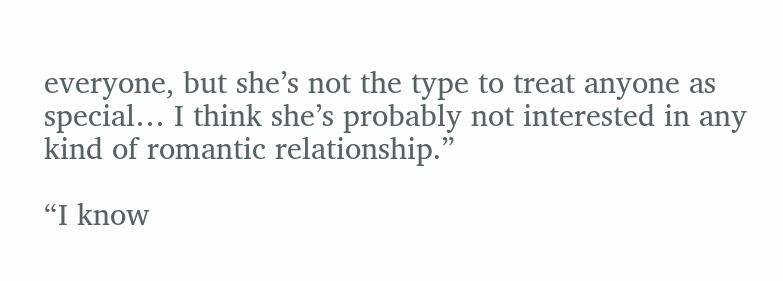everyone, but she’s not the type to treat anyone as special… I think she’s probably not interested in any kind of romantic relationship.”

“I know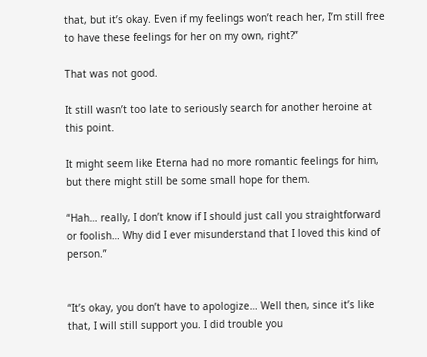that, but it’s okay. Even if my feelings won’t reach her, I’m still free to have these feelings for her on my own, right?”

That was not good.

It still wasn’t too late to seriously search for another heroine at this point.

It might seem like Eterna had no more romantic feelings for him, but there might still be some small hope for them.

“Hah… really, I don’t know if I should just call you straightforward or foolish… Why did I ever misunderstand that I loved this kind of person.”


“It’s okay, you don’t have to apologize… Well then, since it’s like that, I will still support you. I did trouble you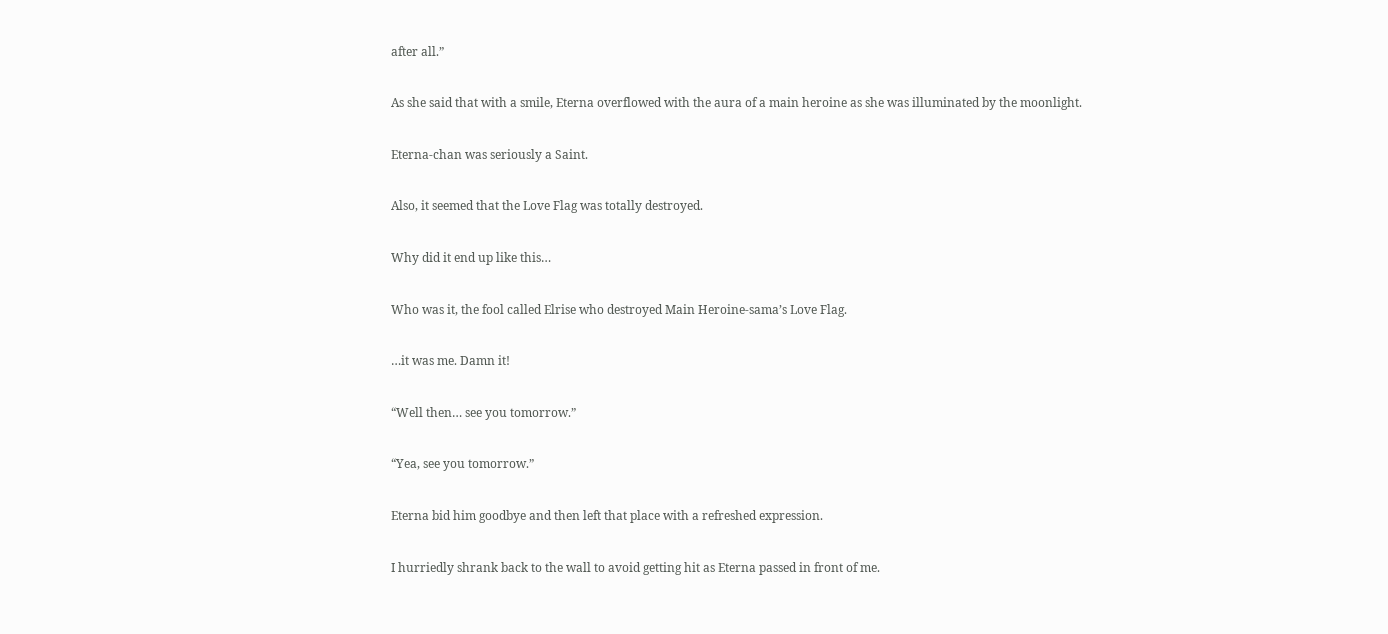after all.”

As she said that with a smile, Eterna overflowed with the aura of a main heroine as she was illuminated by the moonlight.

Eterna-chan was seriously a Saint.

Also, it seemed that the Love Flag was totally destroyed.

Why did it end up like this…

Who was it, the fool called Elrise who destroyed Main Heroine-sama’s Love Flag.

…it was me. Damn it!

“Well then… see you tomorrow.”

“Yea, see you tomorrow.”

Eterna bid him goodbye and then left that place with a refreshed expression.

I hurriedly shrank back to the wall to avoid getting hit as Eterna passed in front of me.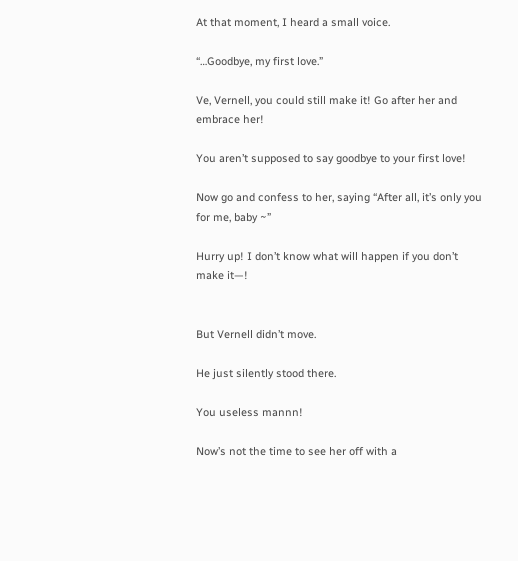At that moment, I heard a small voice.

“…Goodbye, my first love.”

Ve, Vernell, you could still make it! Go after her and embrace her!

You aren’t supposed to say goodbye to your first love!

Now go and confess to her, saying “After all, it’s only you for me, baby ~”

Hurry up! I don’t know what will happen if you don’t make it—!


But Vernell didn’t move.

He just silently stood there.

You useless mannn!

Now’s not the time to see her off with a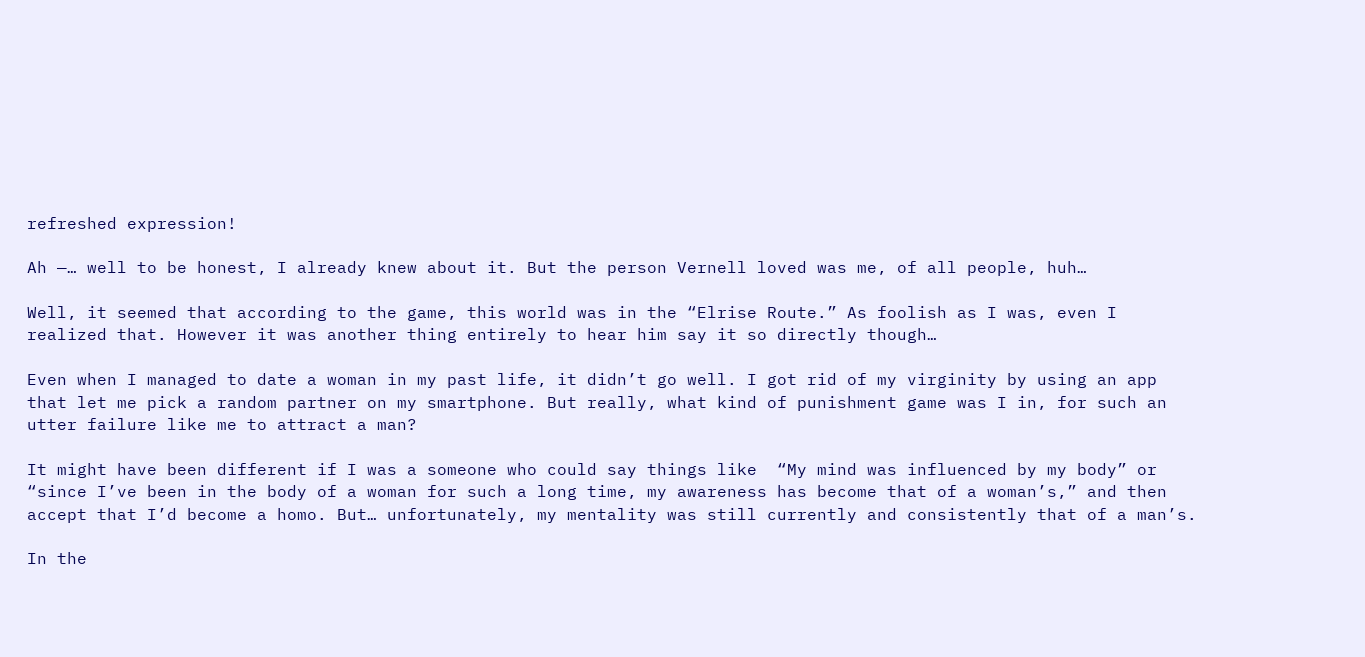refreshed expression!

Ah —… well to be honest, I already knew about it. But the person Vernell loved was me, of all people, huh…

Well, it seemed that according to the game, this world was in the “Elrise Route.” As foolish as I was, even I realized that. However it was another thing entirely to hear him say it so directly though…

Even when I managed to date a woman in my past life, it didn’t go well. I got rid of my virginity by using an app that let me pick a random partner on my smartphone. But really, what kind of punishment game was I in, for such an utter failure like me to attract a man?

It might have been different if I was a someone who could say things like  “My mind was influenced by my body” or “since I’ve been in the body of a woman for such a long time, my awareness has become that of a woman’s,” and then accept that I’d become a homo. But… unfortunately, my mentality was still currently and consistently that of a man’s.

In the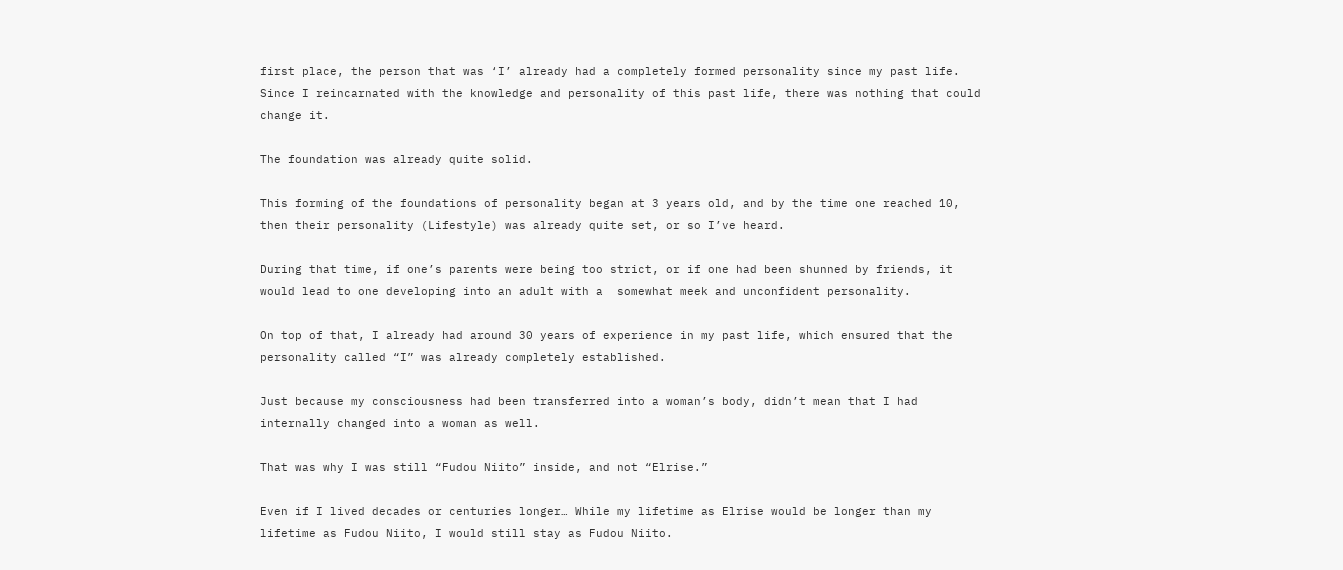first place, the person that was ‘I’ already had a completely formed personality since my past life. Since I reincarnated with the knowledge and personality of this past life, there was nothing that could change it.

The foundation was already quite solid.

This forming of the foundations of personality began at 3 years old, and by the time one reached 10, then their personality (Lifestyle) was already quite set, or so I’ve heard.

During that time, if one’s parents were being too strict, or if one had been shunned by friends, it would lead to one developing into an adult with a  somewhat meek and unconfident personality.

On top of that, I already had around 30 years of experience in my past life, which ensured that the personality called “I” was already completely established.

Just because my consciousness had been transferred into a woman’s body, didn’t mean that I had internally changed into a woman as well.

That was why I was still “Fudou Niito” inside, and not “Elrise.”

Even if I lived decades or centuries longer… While my lifetime as Elrise would be longer than my lifetime as Fudou Niito, I would still stay as Fudou Niito.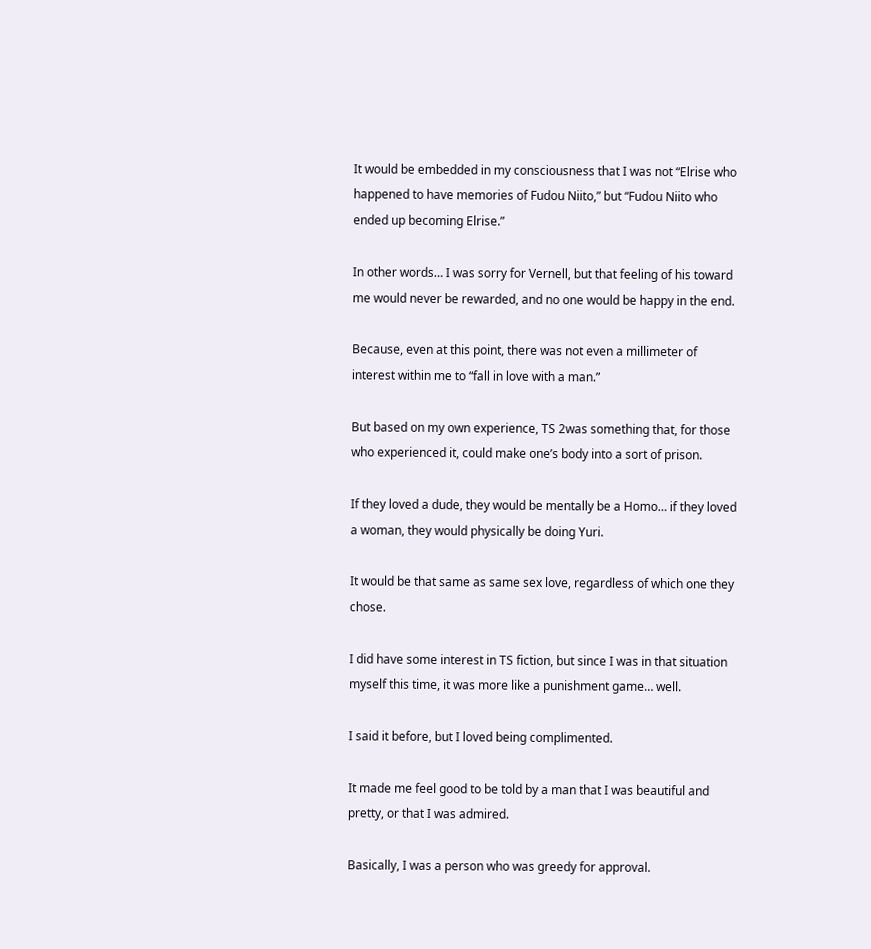It would be embedded in my consciousness that I was not “Elrise who happened to have memories of Fudou Niito,” but “Fudou Niito who ended up becoming Elrise.”

In other words… I was sorry for Vernell, but that feeling of his toward me would never be rewarded, and no one would be happy in the end.

Because, even at this point, there was not even a millimeter of interest within me to “fall in love with a man.”

But based on my own experience, TS 2was something that, for those who experienced it, could make one’s body into a sort of prison.

If they loved a dude, they would be mentally be a Homo… if they loved a woman, they would physically be doing Yuri.

It would be that same as same sex love, regardless of which one they chose.

I did have some interest in TS fiction, but since I was in that situation myself this time, it was more like a punishment game… well.

I said it before, but I loved being complimented.

It made me feel good to be told by a man that I was beautiful and pretty, or that I was admired.

Basically, I was a person who was greedy for approval.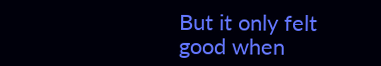But it only felt good when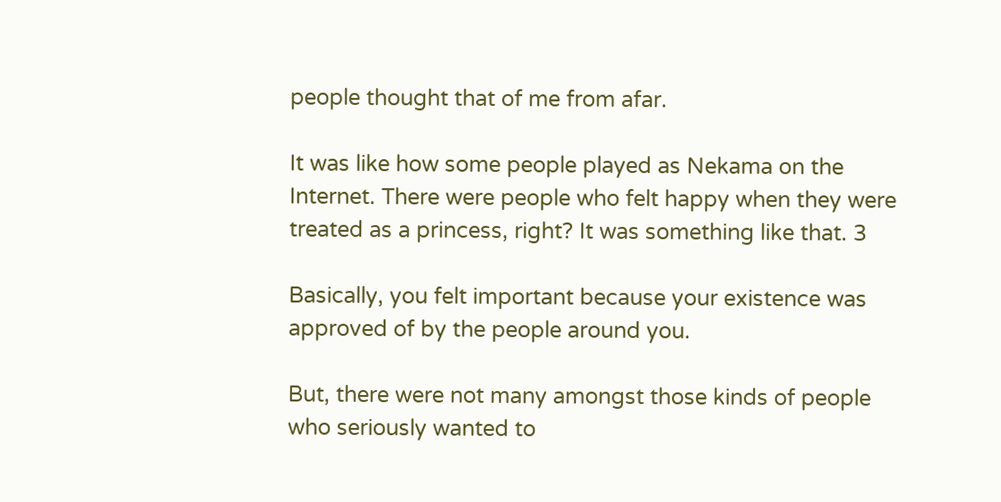people thought that of me from afar.

It was like how some people played as Nekama on the Internet. There were people who felt happy when they were treated as a princess, right? It was something like that. 3

Basically, you felt important because your existence was approved of by the people around you.

But, there were not many amongst those kinds of people who seriously wanted to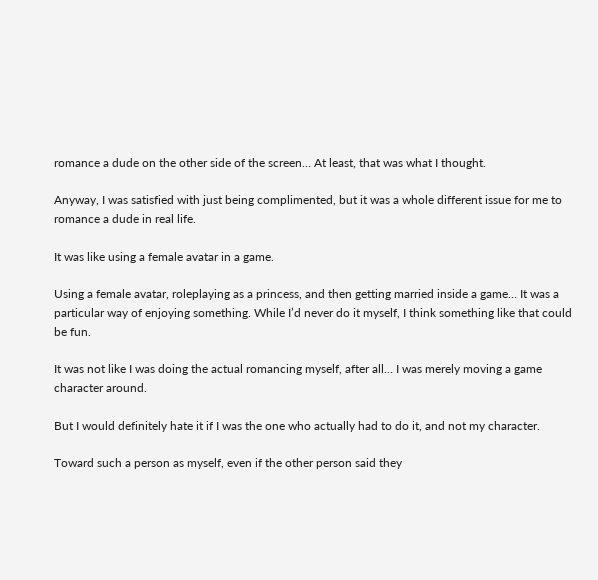romance a dude on the other side of the screen… At least, that was what I thought.

Anyway, I was satisfied with just being complimented, but it was a whole different issue for me to romance a dude in real life.

It was like using a female avatar in a game.

Using a female avatar, roleplaying as a princess, and then getting married inside a game… It was a particular way of enjoying something. While I’d never do it myself, I think something like that could be fun.

It was not like I was doing the actual romancing myself, after all… I was merely moving a game character around.

But I would definitely hate it if I was the one who actually had to do it, and not my character.

Toward such a person as myself, even if the other person said they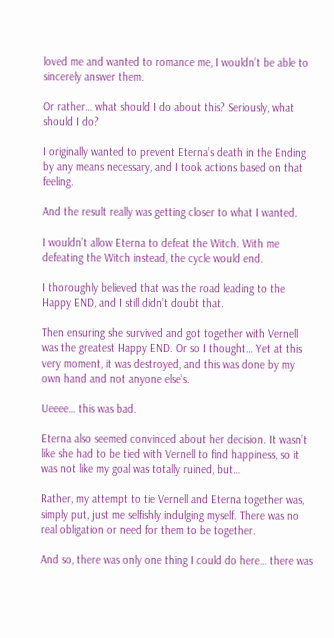loved me and wanted to romance me, I wouldn’t be able to sincerely answer them.

Or rather… what should I do about this? Seriously, what should I do?

I originally wanted to prevent Eterna’s death in the Ending by any means necessary, and I took actions based on that feeling.

And the result really was getting closer to what I wanted.

I wouldn’t allow Eterna to defeat the Witch. With me defeating the Witch instead, the cycle would end.

I thoroughly believed that was the road leading to the Happy END, and I still didn’t doubt that.

Then ensuring she survived and got together with Vernell was the greatest Happy END. Or so I thought… Yet at this very moment, it was destroyed, and this was done by my own hand and not anyone else’s.

Ueeee… this was bad.

Eterna also seemed convinced about her decision. It wasn’t like she had to be tied with Vernell to find happiness, so it was not like my goal was totally ruined, but…

Rather, my attempt to tie Vernell and Eterna together was, simply put, just me selfishly indulging myself. There was no real obligation or need for them to be together.

And so, there was only one thing I could do here… there was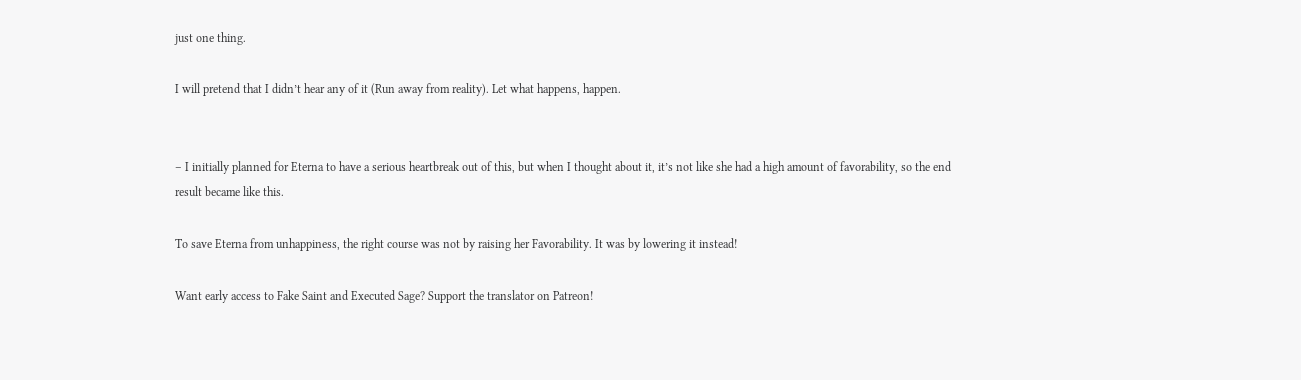just one thing.

I will pretend that I didn’t hear any of it (Run away from reality). Let what happens, happen.


– I initially planned for Eterna to have a serious heartbreak out of this, but when I thought about it, it’s not like she had a high amount of favorability, so the end result became like this.

To save Eterna from unhappiness, the right course was not by raising her Favorability. It was by lowering it instead!

Want early access to Fake Saint and Executed Sage? Support the translator on Patreon!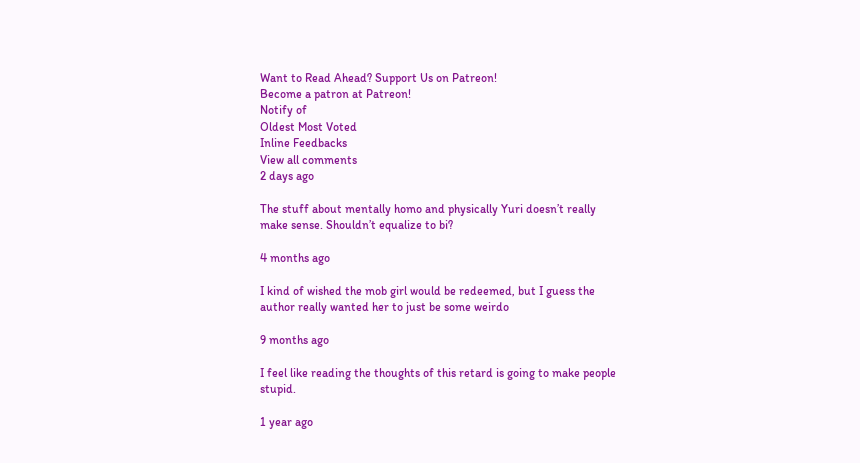Want to Read Ahead? Support Us on Patreon!
Become a patron at Patreon!
Notify of
Oldest Most Voted
Inline Feedbacks
View all comments
2 days ago

The stuff about mentally homo and physically Yuri doesn’t really make sense. Shouldn’t equalize to bi?

4 months ago

I kind of wished the mob girl would be redeemed, but I guess the author really wanted her to just be some weirdo

9 months ago

I feel like reading the thoughts of this retard is going to make people stupid.

1 year ago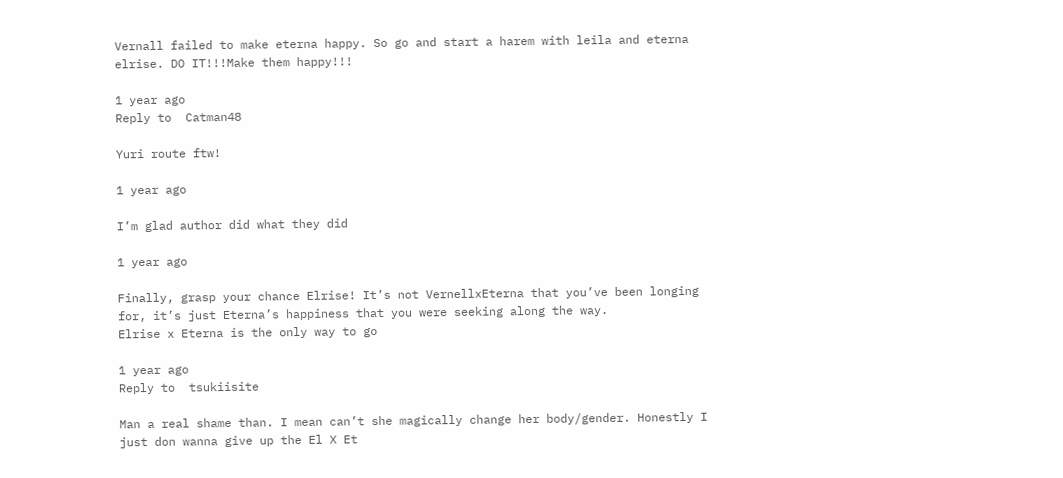Vernall failed to make eterna happy. So go and start a harem with leila and eterna elrise. DO IT!!!Make them happy!!!

1 year ago
Reply to  Catman48

Yuri route ftw!

1 year ago

I’m glad author did what they did

1 year ago

Finally, grasp your chance Elrise! It’s not VernellxEterna that you’ve been longing for, it’s just Eterna’s happiness that you were seeking along the way.
Elrise x Eterna is the only way to go

1 year ago
Reply to  tsukiisite

Man a real shame than. I mean can’t she magically change her body/gender. Honestly I just don wanna give up the El X Et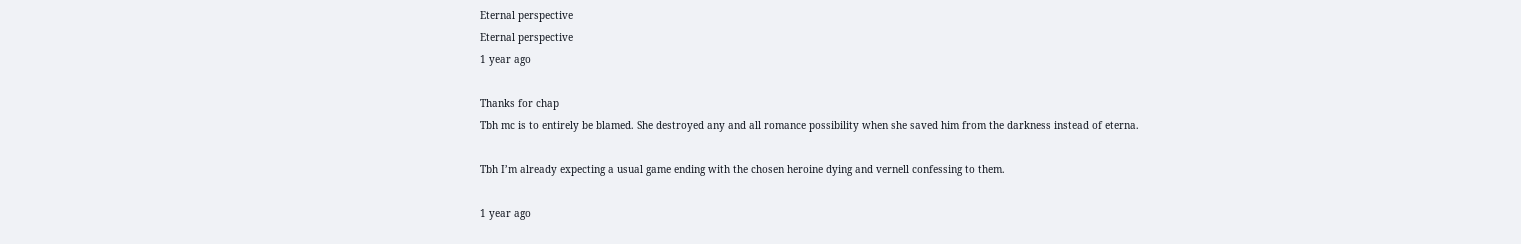Eternal perspective
Eternal perspective
1 year ago

Thanks for chap
Tbh mc is to entirely be blamed. She destroyed any and all romance possibility when she saved him from the darkness instead of eterna.

Tbh I’m already expecting a usual game ending with the chosen heroine dying and vernell confessing to them.

1 year ago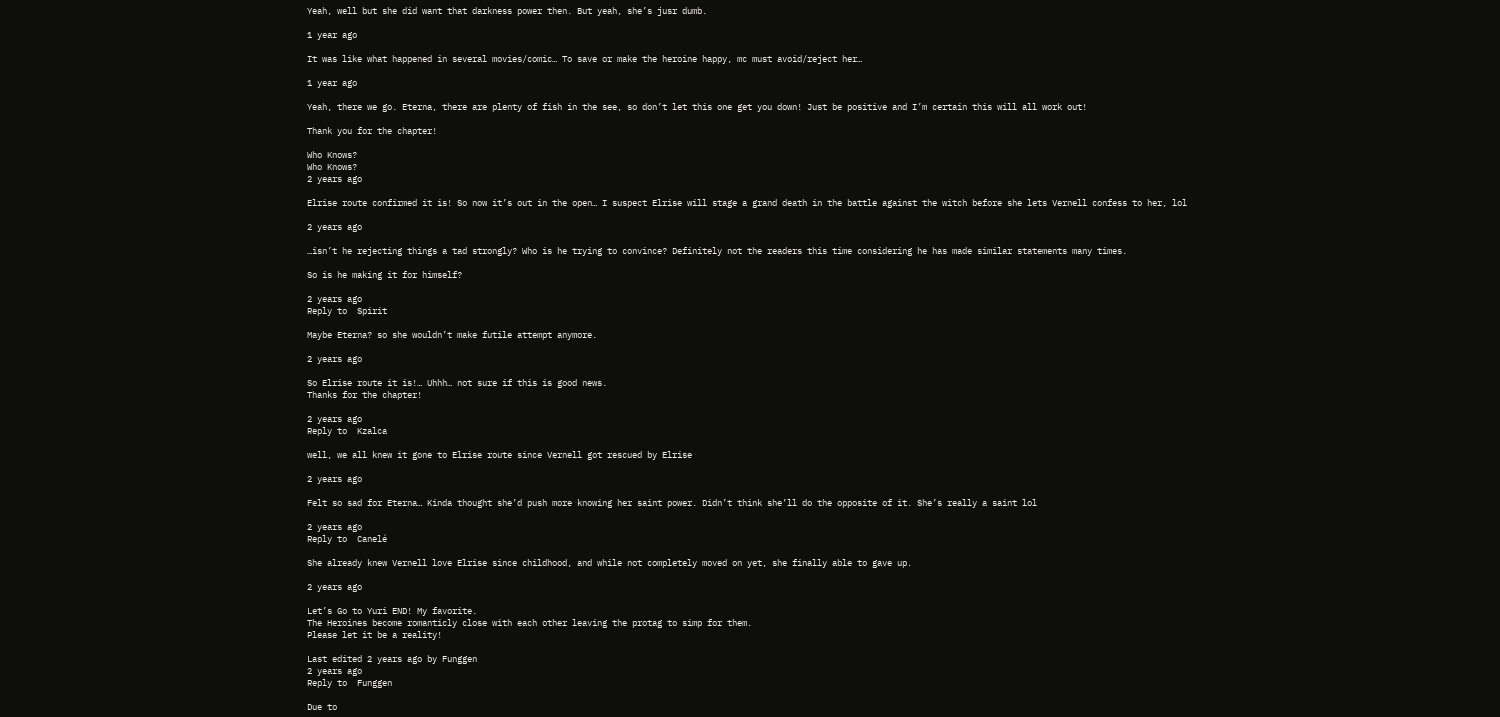Yeah, well but she did want that darkness power then. But yeah, she’s jusr dumb.

1 year ago

It was like what happened in several movies/comic… To save or make the heroine happy, mc must avoid/reject her…

1 year ago

Yeah, there we go. Eterna, there are plenty of fish in the see, so don’t let this one get you down! Just be positive and I’m certain this will all work out!

Thank you for the chapter!

Who Knows?
Who Knows?
2 years ago

Elrise route confirmed it is! So now it’s out in the open… I suspect Elrise will stage a grand death in the battle against the witch before she lets Vernell confess to her, lol

2 years ago

…isn’t he rejecting things a tad strongly? Who is he trying to convince? Definitely not the readers this time considering he has made similar statements many times.

So is he making it for himself?

2 years ago
Reply to  Spirit

Maybe Eterna? so she wouldn’t make futile attempt anymore.

2 years ago

So Elrise route it is!… Uhhh… not sure if this is good news.
Thanks for the chapter!

2 years ago
Reply to  Kzalca

well, we all knew it gone to Elrise route since Vernell got rescued by Elrise

2 years ago

Felt so sad for Eterna… Kinda thought she’d push more knowing her saint power. Didn’t think she’ll do the opposite of it. She’s really a saint lol

2 years ago
Reply to  Canelé

She already knew Vernell love Elrise since childhood, and while not completely moved on yet, she finally able to gave up.

2 years ago

Let’s Go to Yuri END! My favorite.
The Heroines become romanticly close with each other leaving the protag to simp for them.
Please let it be a reality!

Last edited 2 years ago by Funggen
2 years ago
Reply to  Funggen

Due to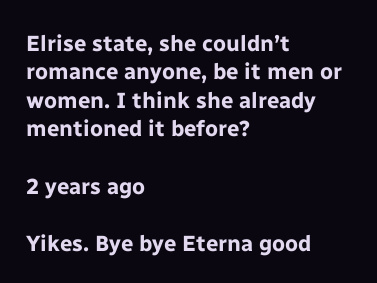Elrise state, she couldn’t romance anyone, be it men or women. I think she already mentioned it before?

2 years ago

Yikes. Bye bye Eterna good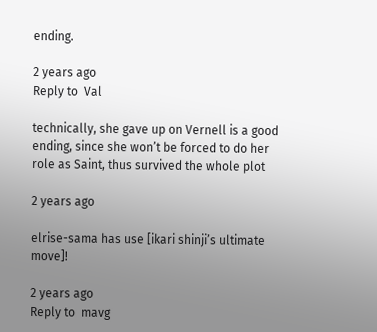ending.

2 years ago
Reply to  Val

technically, she gave up on Vernell is a good ending, since she won’t be forced to do her role as Saint, thus survived the whole plot

2 years ago

elrise-sama has use [ikari shinji’s ultimate move]!

2 years ago
Reply to  mavg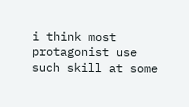i think most protagonist use such skill at some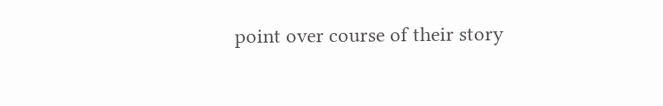point over course of their story